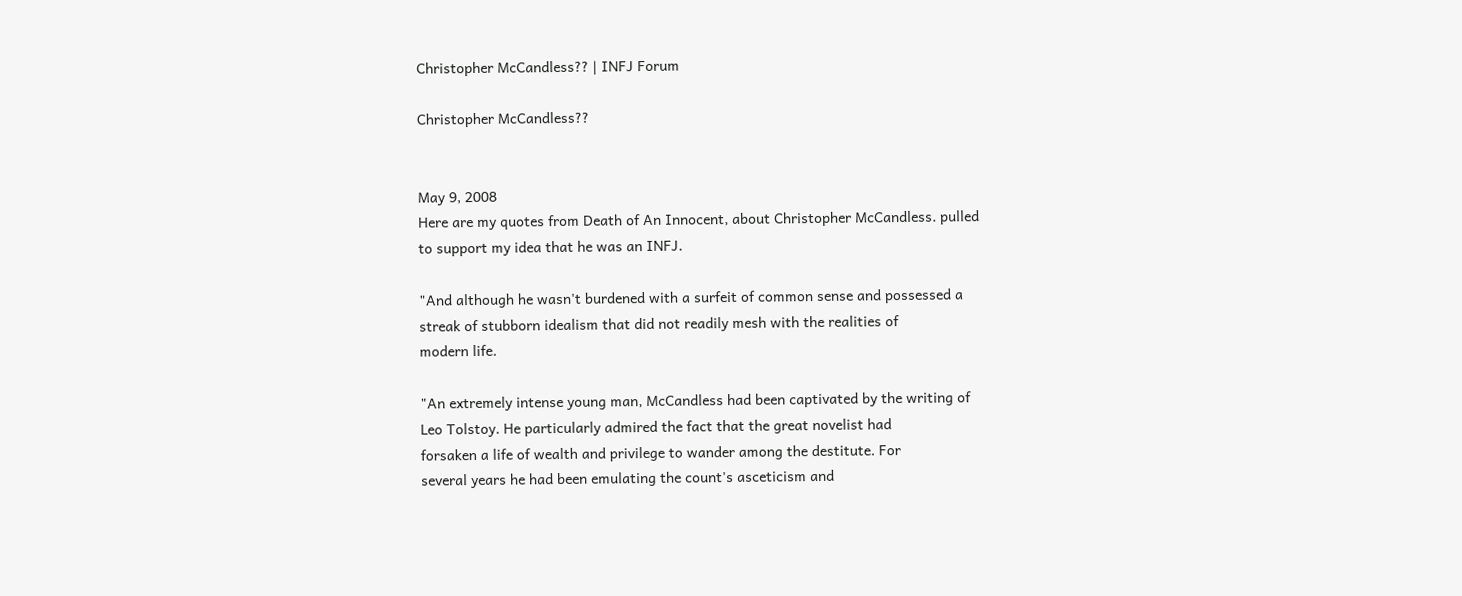Christopher McCandless?? | INFJ Forum

Christopher McCandless??


May 9, 2008
Here are my quotes from Death of An Innocent, about Christopher McCandless. pulled
to support my idea that he was an INFJ.

"And although he wasn't burdened with a surfeit of common sense and possessed a
streak of stubborn idealism that did not readily mesh with the realities of
modern life.

"An extremely intense young man, McCandless had been captivated by the writing of
Leo Tolstoy. He particularly admired the fact that the great novelist had
forsaken a life of wealth and privilege to wander among the destitute. For
several years he had been emulating the count's asceticism and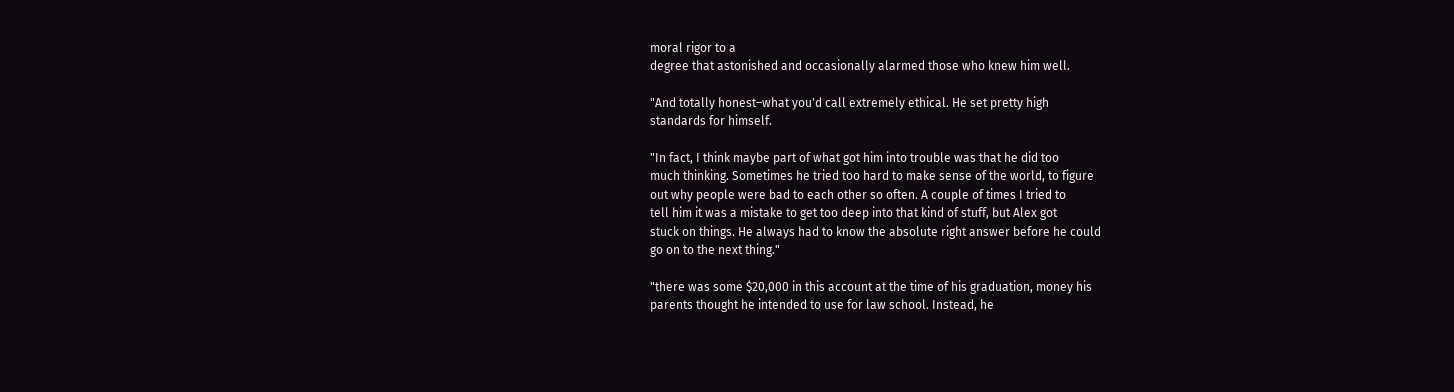moral rigor to a
degree that astonished and occasionally alarmed those who knew him well.

"And totally honest–what you'd call extremely ethical. He set pretty high
standards for himself.

"In fact, I think maybe part of what got him into trouble was that he did too
much thinking. Sometimes he tried too hard to make sense of the world, to figure
out why people were bad to each other so often. A couple of times I tried to
tell him it was a mistake to get too deep into that kind of stuff, but Alex got
stuck on things. He always had to know the absolute right answer before he could
go on to the next thing."

"there was some $20,000 in this account at the time of his graduation, money his
parents thought he intended to use for law school. Instead, he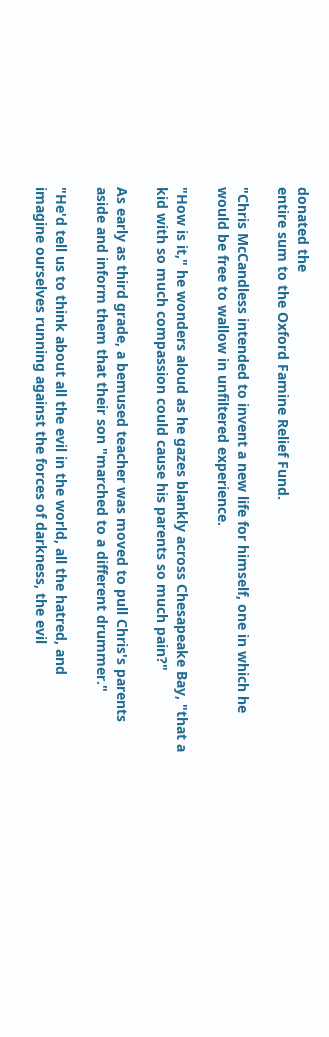donated the
entire sum to the Oxford Famine Relief Fund.

"Chris McCandless intended to invent a new life for himself, one in which he
would be free to wallow in unfiltered experience.

"How is it," he wonders aloud as he gazes blankly across Chesapeake Bay, "that a
kid with so much compassion could cause his parents so much pain?"

As early as third grade, a bemused teacher was moved to pull Chris's parents
aside and inform them that their son "marched to a different drummer."

"He'd tell us to think about all the evil in the world, all the hatred, and
imagine ourselves running against the forces of darkness, the evil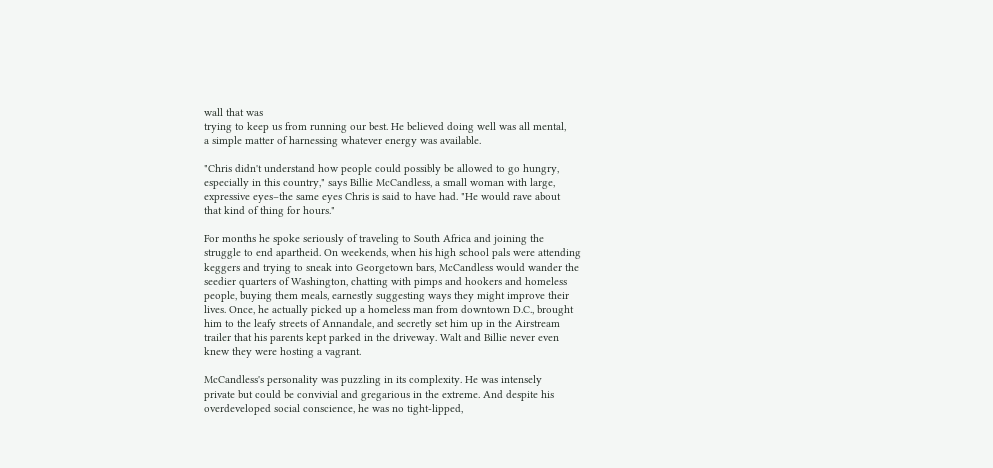wall that was
trying to keep us from running our best. He believed doing well was all mental,
a simple matter of harnessing whatever energy was available.

"Chris didn't understand how people could possibly be allowed to go hungry,
especially in this country," says Billie McCandless, a small woman with large,
expressive eyes–the same eyes Chris is said to have had. "He would rave about
that kind of thing for hours."

For months he spoke seriously of traveling to South Africa and joining the
struggle to end apartheid. On weekends, when his high school pals were attending
keggers and trying to sneak into Georgetown bars, McCandless would wander the
seedier quarters of Washington, chatting with pimps and hookers and homeless
people, buying them meals, earnestly suggesting ways they might improve their
lives. Once, he actually picked up a homeless man from downtown D.C., brought
him to the leafy streets of Annandale, and secretly set him up in the Airstream
trailer that his parents kept parked in the driveway. Walt and Billie never even
knew they were hosting a vagrant.

McCandless's personality was puzzling in its complexity. He was intensely
private but could be convivial and gregarious in the extreme. And despite his
overdeveloped social conscience, he was no tight-lipped,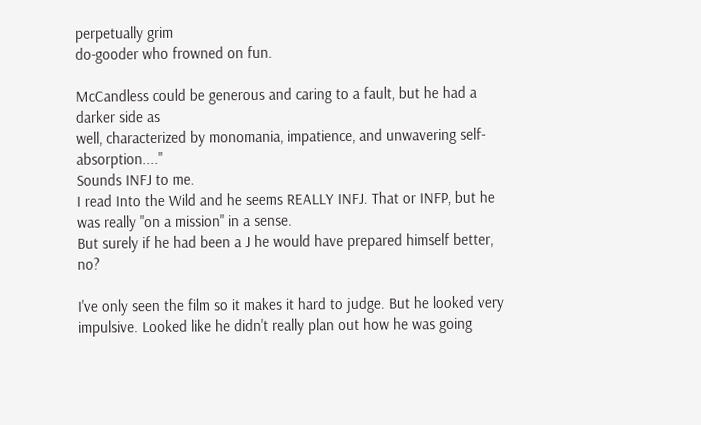perpetually grim
do-gooder who frowned on fun.

McCandless could be generous and caring to a fault, but he had a darker side as
well, characterized by monomania, impatience, and unwavering self-absorption...."
Sounds INFJ to me.
I read Into the Wild and he seems REALLY INFJ. That or INFP, but he was really "on a mission" in a sense.
But surely if he had been a J he would have prepared himself better, no?

I've only seen the film so it makes it hard to judge. But he looked very impulsive. Looked like he didn't really plan out how he was going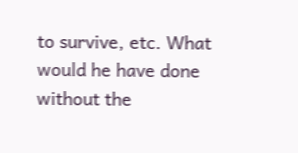to survive, etc. What would he have done without the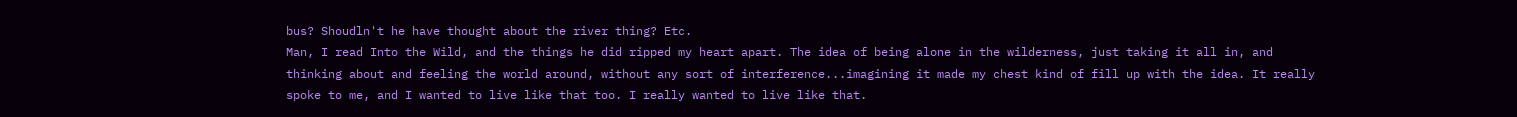bus? Shoudln't he have thought about the river thing? Etc.
Man, I read Into the Wild, and the things he did ripped my heart apart. The idea of being alone in the wilderness, just taking it all in, and thinking about and feeling the world around, without any sort of interference...imagining it made my chest kind of fill up with the idea. It really spoke to me, and I wanted to live like that too. I really wanted to live like that.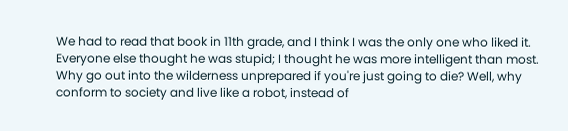We had to read that book in 11th grade, and I think I was the only one who liked it. Everyone else thought he was stupid; I thought he was more intelligent than most. Why go out into the wilderness unprepared if you're just going to die? Well, why conform to society and live like a robot, instead of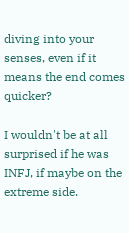diving into your senses, even if it means the end comes quicker?

I wouldn't be at all surprised if he was INFJ, if maybe on the extreme side.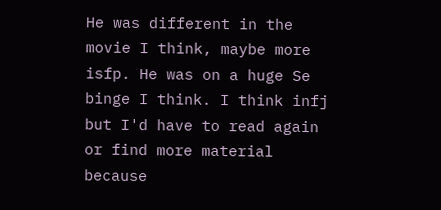He was different in the movie I think, maybe more isfp. He was on a huge Se binge I think. I think infj but I'd have to read again or find more material because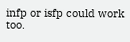infp or isfp could work too.